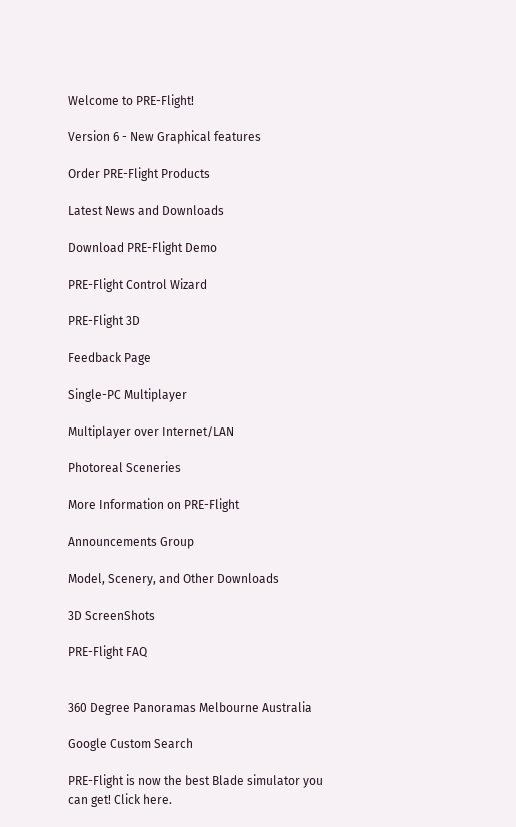Welcome to PRE-Flight!

Version 6 - New Graphical features

Order PRE-Flight Products

Latest News and Downloads

Download PRE-Flight Demo

PRE-Flight Control Wizard

PRE-Flight 3D

Feedback Page

Single-PC Multiplayer

Multiplayer over Internet/LAN

Photoreal Sceneries

More Information on PRE-Flight

Announcements Group

Model, Scenery, and Other Downloads

3D ScreenShots

PRE-Flight FAQ


360 Degree Panoramas Melbourne Australia

Google Custom Search

PRE-Flight is now the best Blade simulator you can get! Click here.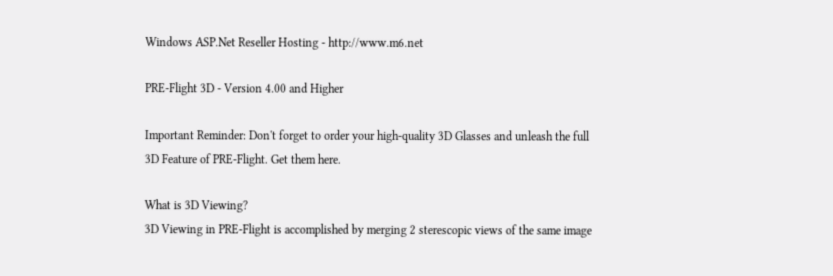Windows ASP.Net Reseller Hosting - http://www.m6.net

PRE-Flight 3D - Version 4.00 and Higher

Important Reminder: Don't forget to order your high-quality 3D Glasses and unleash the full 3D Feature of PRE-Flight. Get them here.

What is 3D Viewing?
3D Viewing in PRE-Flight is accomplished by merging 2 sterescopic views of the same image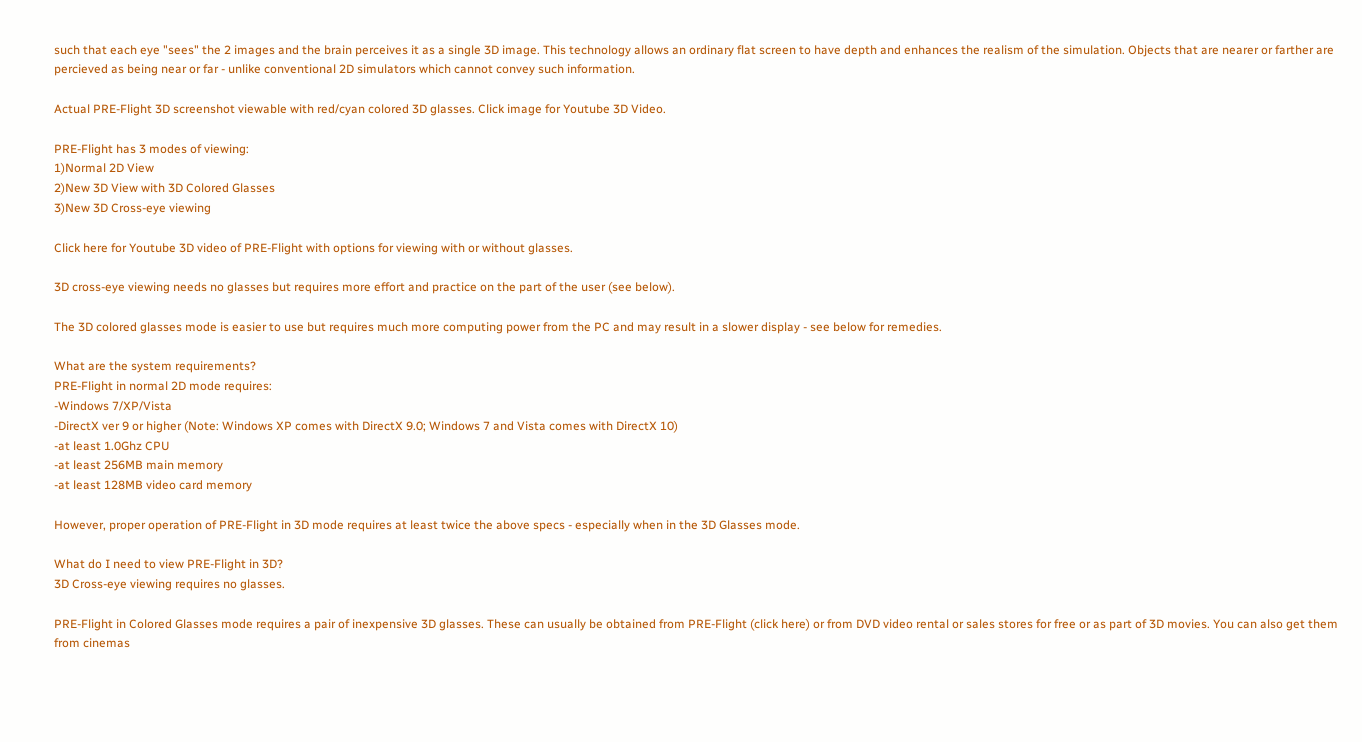such that each eye "sees" the 2 images and the brain perceives it as a single 3D image. This technology allows an ordinary flat screen to have depth and enhances the realism of the simulation. Objects that are nearer or farther are percieved as being near or far - unlike conventional 2D simulators which cannot convey such information.

Actual PRE-Flight 3D screenshot viewable with red/cyan colored 3D glasses. Click image for Youtube 3D Video.

PRE-Flight has 3 modes of viewing:
1)Normal 2D View
2)New 3D View with 3D Colored Glasses
3)New 3D Cross-eye viewing

Click here for Youtube 3D video of PRE-Flight with options for viewing with or without glasses.

3D cross-eye viewing needs no glasses but requires more effort and practice on the part of the user (see below).

The 3D colored glasses mode is easier to use but requires much more computing power from the PC and may result in a slower display - see below for remedies.

What are the system requirements?
PRE-Flight in normal 2D mode requires:
-Windows 7/XP/Vista
-DirectX ver 9 or higher (Note: Windows XP comes with DirectX 9.0; Windows 7 and Vista comes with DirectX 10)
-at least 1.0Ghz CPU
-at least 256MB main memory
-at least 128MB video card memory

However, proper operation of PRE-Flight in 3D mode requires at least twice the above specs - especially when in the 3D Glasses mode.

What do I need to view PRE-Flight in 3D?
3D Cross-eye viewing requires no glasses.

PRE-Flight in Colored Glasses mode requires a pair of inexpensive 3D glasses. These can usually be obtained from PRE-Flight (click here) or from DVD video rental or sales stores for free or as part of 3D movies. You can also get them from cinemas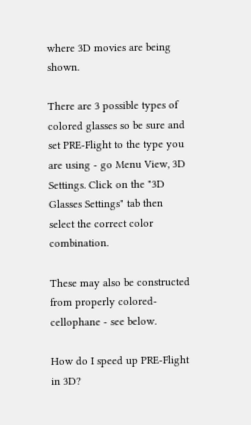where 3D movies are being shown.

There are 3 possible types of colored glasses so be sure and set PRE-Flight to the type you are using - go Menu View, 3D Settings. Click on the "3D Glasses Settings" tab then select the correct color combination.

These may also be constructed from properly colored-cellophane - see below.

How do I speed up PRE-Flight in 3D?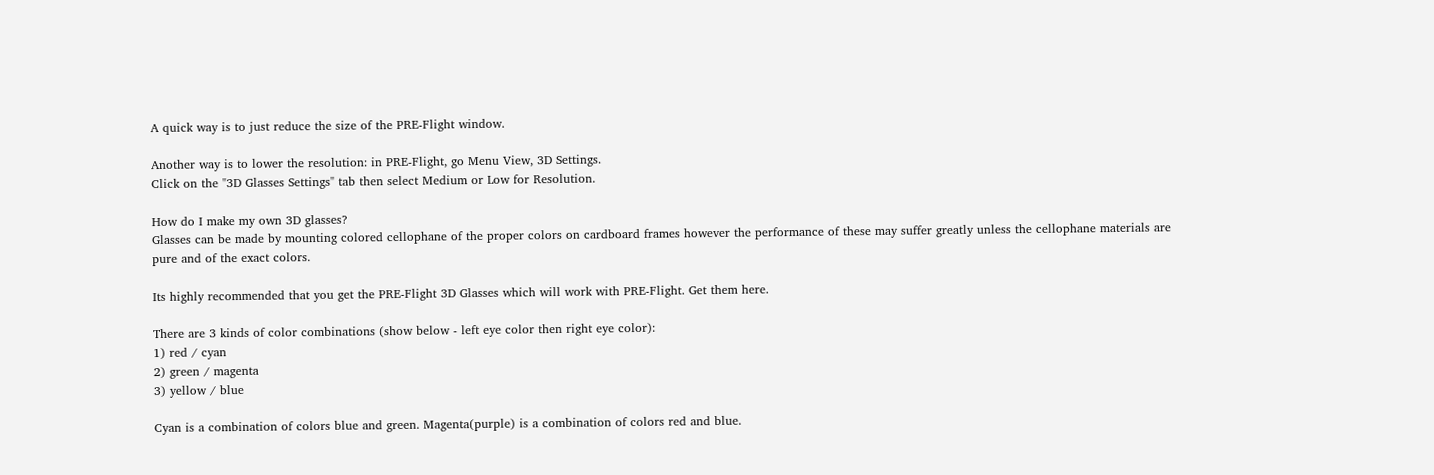A quick way is to just reduce the size of the PRE-Flight window.

Another way is to lower the resolution: in PRE-Flight, go Menu View, 3D Settings.
Click on the "3D Glasses Settings" tab then select Medium or Low for Resolution.

How do I make my own 3D glasses?
Glasses can be made by mounting colored cellophane of the proper colors on cardboard frames however the performance of these may suffer greatly unless the cellophane materials are pure and of the exact colors.

Its highly recommended that you get the PRE-Flight 3D Glasses which will work with PRE-Flight. Get them here.

There are 3 kinds of color combinations (show below - left eye color then right eye color):
1) red / cyan
2) green / magenta
3) yellow / blue

Cyan is a combination of colors blue and green. Magenta(purple) is a combination of colors red and blue.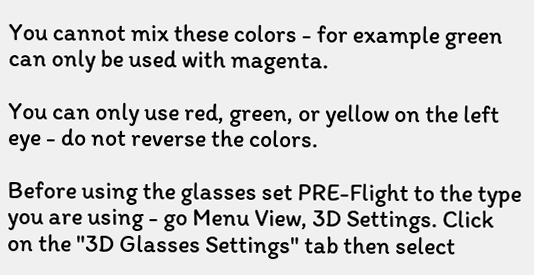You cannot mix these colors - for example green can only be used with magenta.

You can only use red, green, or yellow on the left eye - do not reverse the colors.

Before using the glasses set PRE-Flight to the type you are using - go Menu View, 3D Settings. Click on the "3D Glasses Settings" tab then select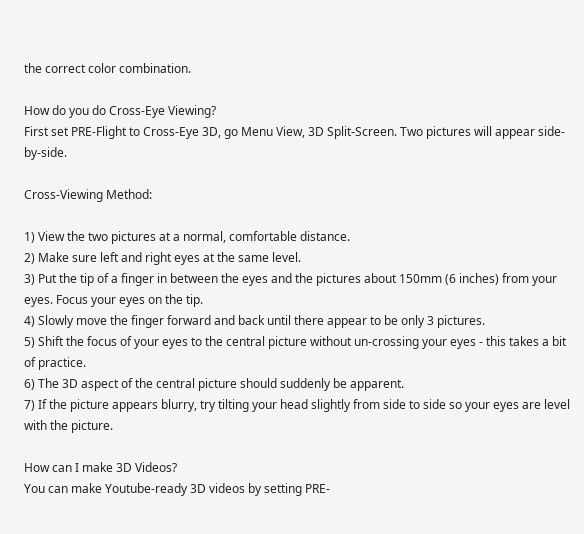the correct color combination.

How do you do Cross-Eye Viewing?
First set PRE-Flight to Cross-Eye 3D, go Menu View, 3D Split-Screen. Two pictures will appear side-by-side.

Cross-Viewing Method:

1) View the two pictures at a normal, comfortable distance.
2) Make sure left and right eyes at the same level.
3) Put the tip of a finger in between the eyes and the pictures about 150mm (6 inches) from your eyes. Focus your eyes on the tip.
4) Slowly move the finger forward and back until there appear to be only 3 pictures.
5) Shift the focus of your eyes to the central picture without un-crossing your eyes - this takes a bit of practice.
6) The 3D aspect of the central picture should suddenly be apparent.
7) If the picture appears blurry, try tilting your head slightly from side to side so your eyes are level with the picture.

How can I make 3D Videos?
You can make Youtube-ready 3D videos by setting PRE-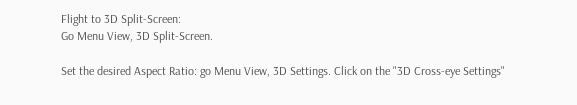Flight to 3D Split-Screen:
Go Menu View, 3D Split-Screen.

Set the desired Aspect Ratio: go Menu View, 3D Settings. Click on the "3D Cross-eye Settings"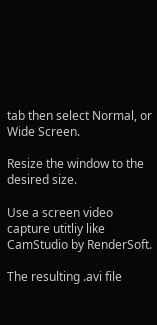tab then select Normal, or Wide Screen.

Resize the window to the desired size.

Use a screen video capture utitliy like CamStudio by RenderSoft.

The resulting .avi file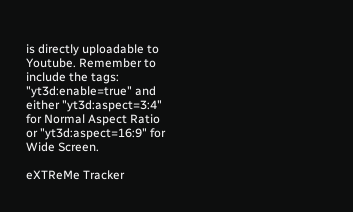is directly uploadable to Youtube. Remember to include the tags: "yt3d:enable=true" and either "yt3d:aspect=3:4" for Normal Aspect Ratio or "yt3d:aspect=16:9" for Wide Screen.

eXTReMe Tracker